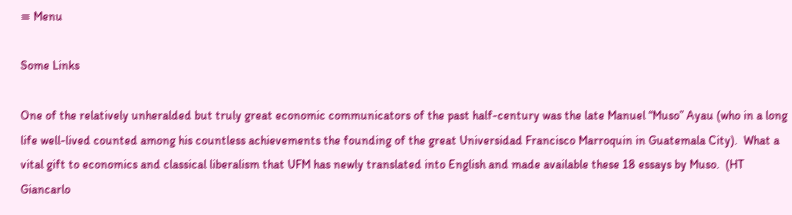≡ Menu

Some Links

One of the relatively unheralded but truly great economic communicators of the past half-century was the late Manuel “Muso” Ayau (who in a long life well-lived counted among his countless achievements the founding of the great Universidad Francisco Marroquin in Guatemala City).  What a vital gift to economics and classical liberalism that UFM has newly translated into English and made available these 18 essays by Muso.  (HT Giancarlo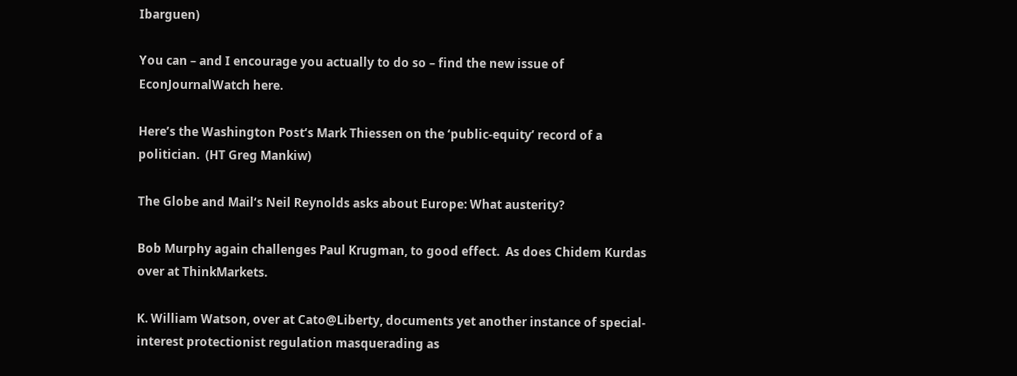Ibarguen)

You can – and I encourage you actually to do so – find the new issue of EconJournalWatch here.

Here’s the Washington Post‘s Mark Thiessen on the ‘public-equity’ record of a politician.  (HT Greg Mankiw)

The Globe and Mail‘s Neil Reynolds asks about Europe: What austerity?

Bob Murphy again challenges Paul Krugman, to good effect.  As does Chidem Kurdas over at ThinkMarkets.

K. William Watson, over at Cato@Liberty, documents yet another instance of special-interest protectionist regulation masquerading as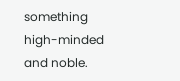something high-minded and noble.